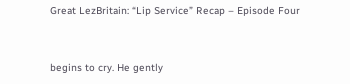Great LezBritain: “Lip Service” Recap – Episode Four


begins to cry. He gently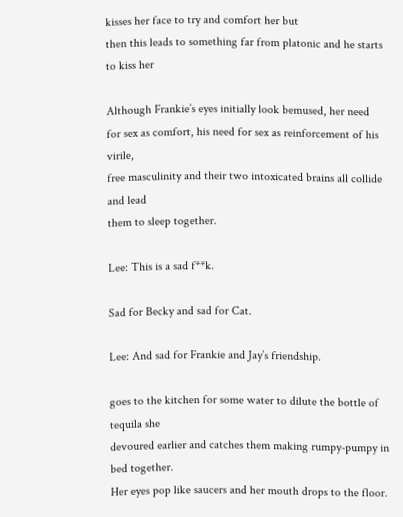kisses her face to try and comfort her but
then this leads to something far from platonic and he starts to kiss her

Although Frankie’s eyes initially look bemused, her need
for sex as comfort, his need for sex as reinforcement of his virile,
free masculinity and their two intoxicated brains all collide and lead
them to sleep together.

Lee: This is a sad f**k.

Sad for Becky and sad for Cat.

Lee: And sad for Frankie and Jay’s friendship.

goes to the kitchen for some water to dilute the bottle of tequila she
devoured earlier and catches them making rumpy-pumpy in bed together.
Her eyes pop like saucers and her mouth drops to the floor.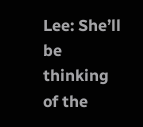Lee: She’ll be thinking of the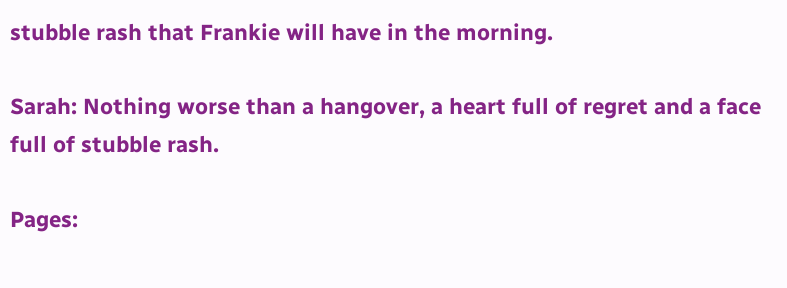stubble rash that Frankie will have in the morning.

Sarah: Nothing worse than a hangover, a heart full of regret and a face full of stubble rash.

Pages: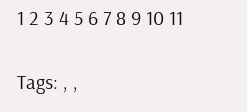1 2 3 4 5 6 7 8 9 10 11

Tags: , ,